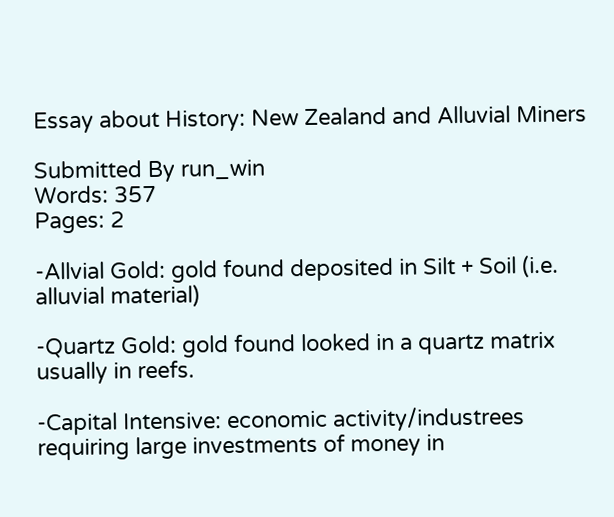Essay about History: New Zealand and Alluvial Miners

Submitted By run_win
Words: 357
Pages: 2

-Allvial Gold: gold found deposited in Silt + Soil (i.e. alluvial material)

-Quartz Gold: gold found looked in a quartz matrix usually in reefs.

-Capital Intensive: economic activity/industrees requiring large investments of money in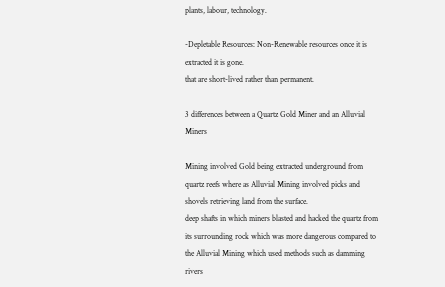plants, labour, technology.

-Depletable Resources: Non-Renewable resources once it is extracted it is gone.
that are short-lived rather than permanent.

3 differences between a Quartz Gold Miner and an Alluvial Miners

Mining involved Gold being extracted underground from quartz reefs where as Alluvial Mining involved picks and shovels retrieving land from the surface.
deep shafts in which miners blasted and hacked the quartz from its surrounding rock which was more dangerous compared to the Alluvial Mining which used methods such as damming rivers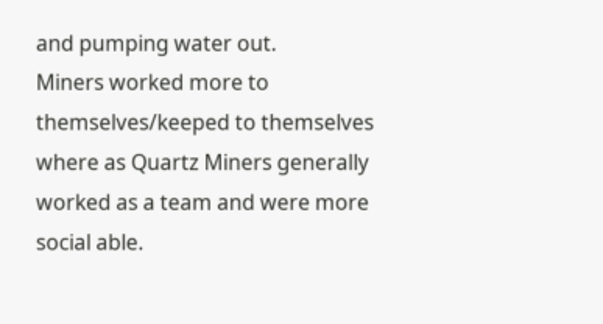and pumping water out.
Miners worked more to themselves/keeped to themselves where as Quartz Miners generally worked as a team and were more social able.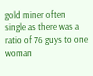gold miner often single as there was a ratio of 76 guys to one woman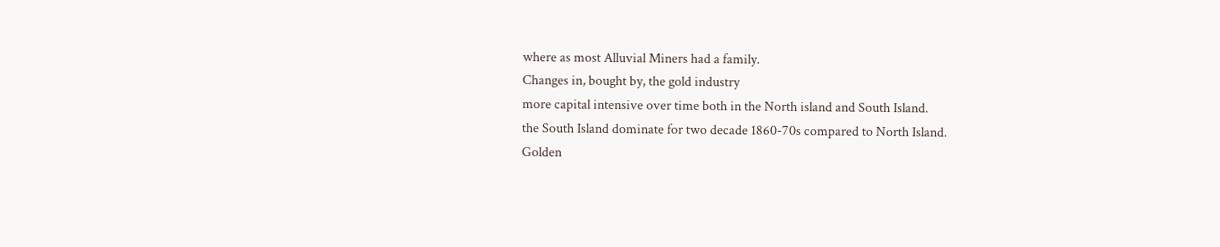where as most Alluvial Miners had a family.
Changes in, bought by, the gold industry
more capital intensive over time both in the North island and South Island.
the South Island dominate for two decade 1860-70s compared to North Island.
Golden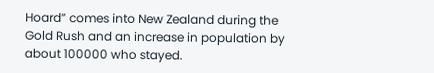Hoard” comes into New Zealand during the Gold Rush and an increase in population by about 100000 who stayed.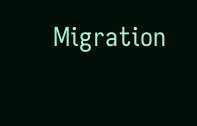Migration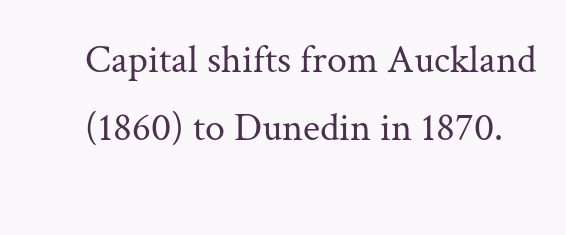Capital shifts from Auckland (1860) to Dunedin in 1870.